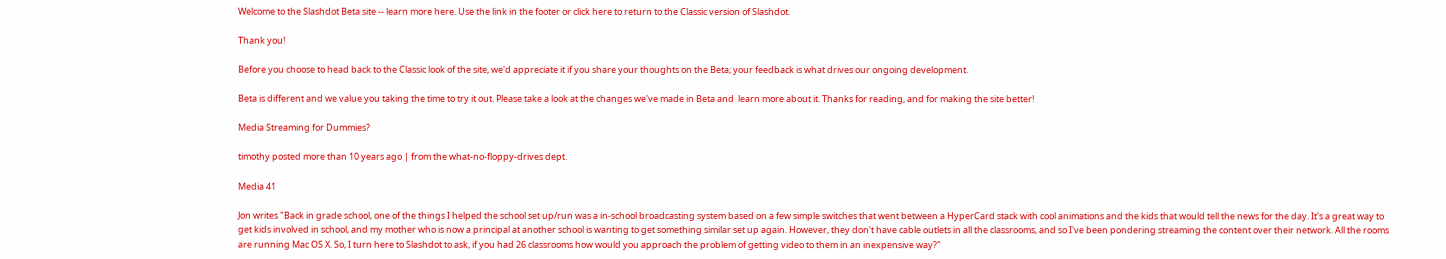Welcome to the Slashdot Beta site -- learn more here. Use the link in the footer or click here to return to the Classic version of Slashdot.

Thank you!

Before you choose to head back to the Classic look of the site, we'd appreciate it if you share your thoughts on the Beta; your feedback is what drives our ongoing development.

Beta is different and we value you taking the time to try it out. Please take a look at the changes we've made in Beta and  learn more about it. Thanks for reading, and for making the site better!

Media Streaming for Dummies?

timothy posted more than 10 years ago | from the what-no-floppy-drives dept.

Media 41

Jon writes "Back in grade school, one of the things I helped the school set up/run was a in-school broadcasting system based on a few simple switches that went between a HyperCard stack with cool animations and the kids that would tell the news for the day. It's a great way to get kids involved in school, and my mother who is now a principal at another school is wanting to get something similar set up again. However, they don't have cable outlets in all the classrooms, and so I've been pondering streaming the content over their network. All the rooms are running Mac OS X. So, I turn here to Slashdot to ask, if you had 26 classrooms how would you approach the problem of getting video to them in an inexpensive way?"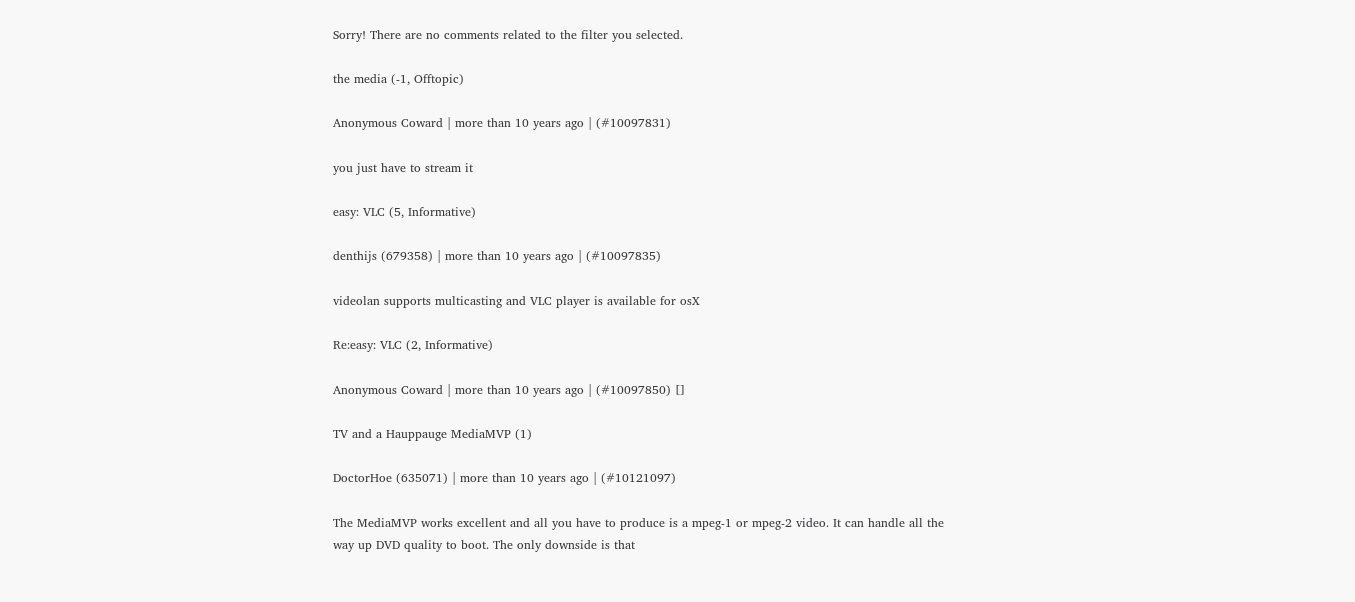Sorry! There are no comments related to the filter you selected.

the media (-1, Offtopic)

Anonymous Coward | more than 10 years ago | (#10097831)

you just have to stream it

easy: VLC (5, Informative)

denthijs (679358) | more than 10 years ago | (#10097835)

videolan supports multicasting and VLC player is available for osX

Re:easy: VLC (2, Informative)

Anonymous Coward | more than 10 years ago | (#10097850) []

TV and a Hauppauge MediaMVP (1)

DoctorHoe (635071) | more than 10 years ago | (#10121097)

The MediaMVP works excellent and all you have to produce is a mpeg-1 or mpeg-2 video. It can handle all the way up DVD quality to boot. The only downside is that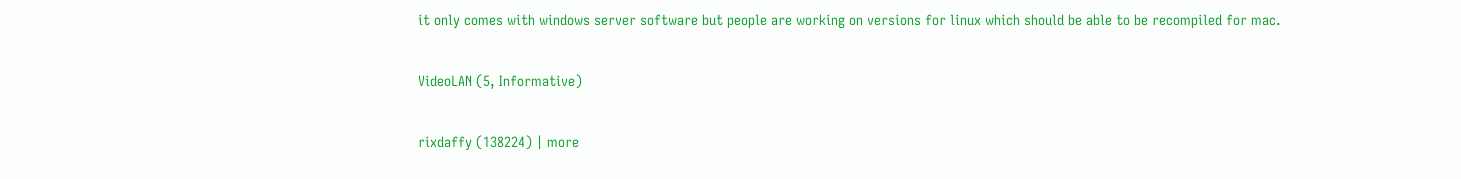it only comes with windows server software but people are working on versions for linux which should be able to be recompiled for mac.

VideoLAN (5, Informative)

rixdaffy (138224) | more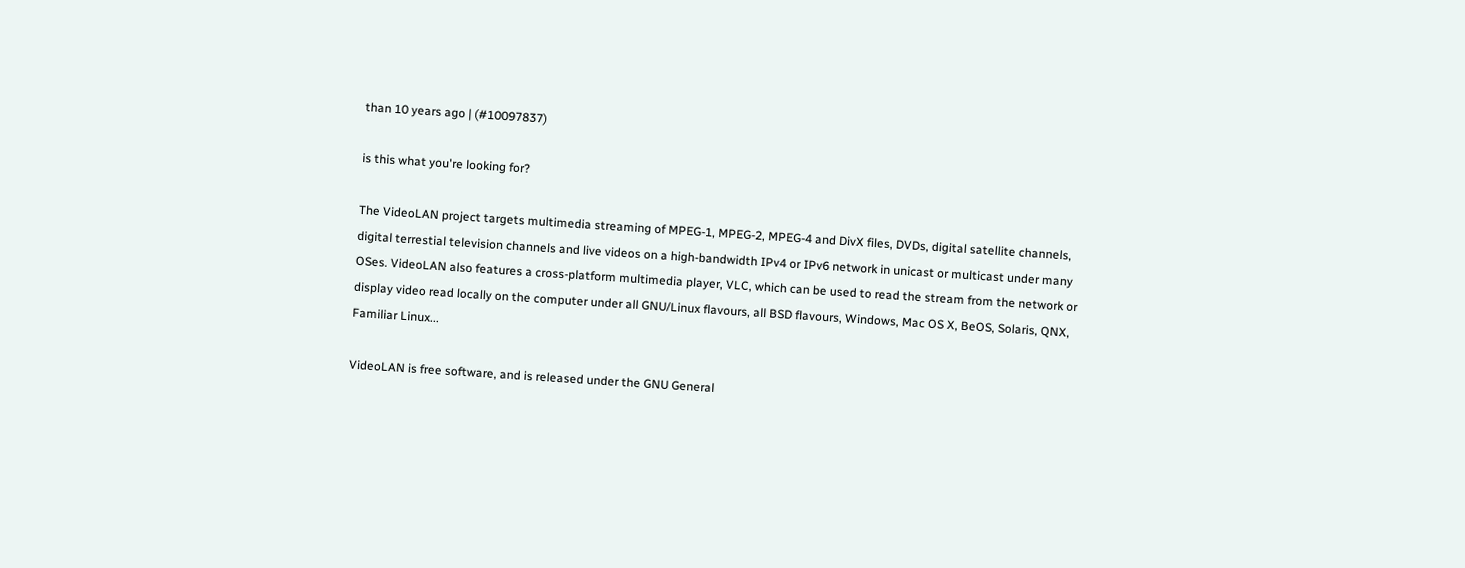than 10 years ago | (#10097837)

is this what you're looking for?

The VideoLAN project targets multimedia streaming of MPEG-1, MPEG-2, MPEG-4 and DivX files, DVDs, digital satellite channels, digital terrestial television channels and live videos on a high-bandwidth IPv4 or IPv6 network in unicast or multicast under many OSes. VideoLAN also features a cross-platform multimedia player, VLC, which can be used to read the stream from the network or display video read locally on the computer under all GNU/Linux flavours, all BSD flavours, Windows, Mac OS X, BeOS, Solaris, QNX, Familiar Linux...

VideoLAN is free software, and is released under the GNU General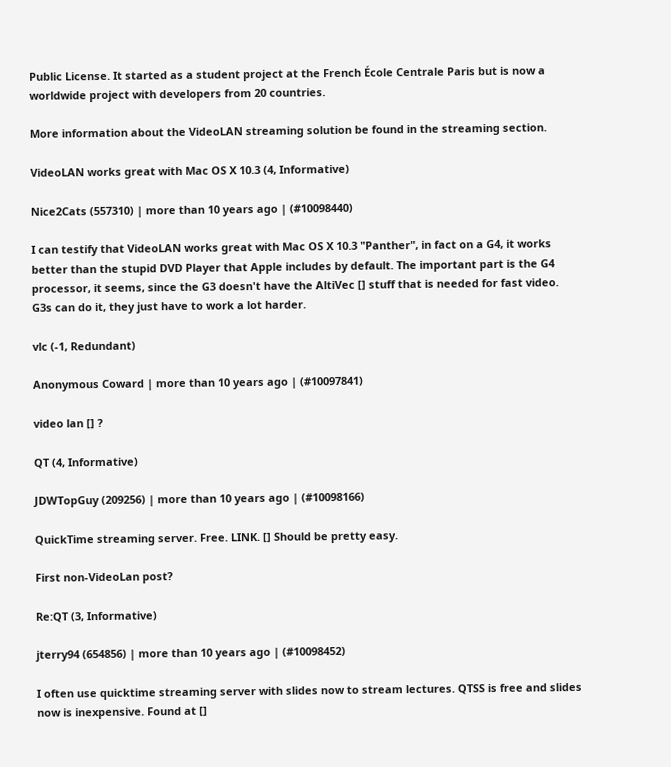Public License. It started as a student project at the French École Centrale Paris but is now a worldwide project with developers from 20 countries.

More information about the VideoLAN streaming solution be found in the streaming section.

VideoLAN works great with Mac OS X 10.3 (4, Informative)

Nice2Cats (557310) | more than 10 years ago | (#10098440)

I can testify that VideoLAN works great with Mac OS X 10.3 "Panther", in fact on a G4, it works better than the stupid DVD Player that Apple includes by default. The important part is the G4 processor, it seems, since the G3 doesn't have the AltiVec [] stuff that is needed for fast video. G3s can do it, they just have to work a lot harder.

vlc (-1, Redundant)

Anonymous Coward | more than 10 years ago | (#10097841)

video lan [] ?

QT (4, Informative)

JDWTopGuy (209256) | more than 10 years ago | (#10098166)

QuickTime streaming server. Free. LINK. [] Should be pretty easy.

First non-VideoLan post?

Re:QT (3, Informative)

jterry94 (654856) | more than 10 years ago | (#10098452)

I often use quicktime streaming server with slides now to stream lectures. QTSS is free and slides now is inexpensive. Found at []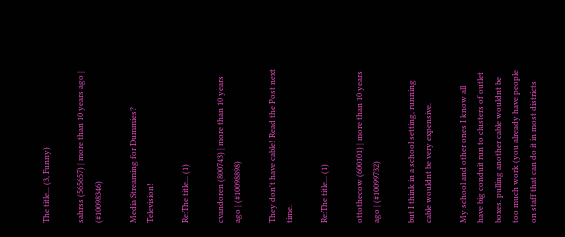The title... (3, Funny)

sahrss (565657) | more than 10 years ago | (#10098346)

Media Streaming for Dummies? Television!

Re:The title... (1)

cvandoren (800743) | more than 10 years ago | (#10098898)

They don't have cable! Read the Post next time.

Re:The title... (1)

ottothecow (600101) | more than 10 years ago | (#10099732)

but I think in a school setting, running cable wouldnt be very expensive.

My school and other ones I know all have big conduit run to clusters of outlet boxes. pulling another cable wouldnt be too much work (you already have people on staff that can do it in most districts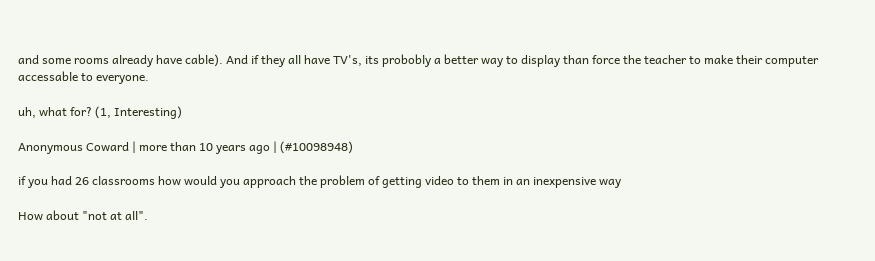and some rooms already have cable). And if they all have TV's, its probobly a better way to display than force the teacher to make their computer accessable to everyone.

uh, what for? (1, Interesting)

Anonymous Coward | more than 10 years ago | (#10098948)

if you had 26 classrooms how would you approach the problem of getting video to them in an inexpensive way

How about "not at all".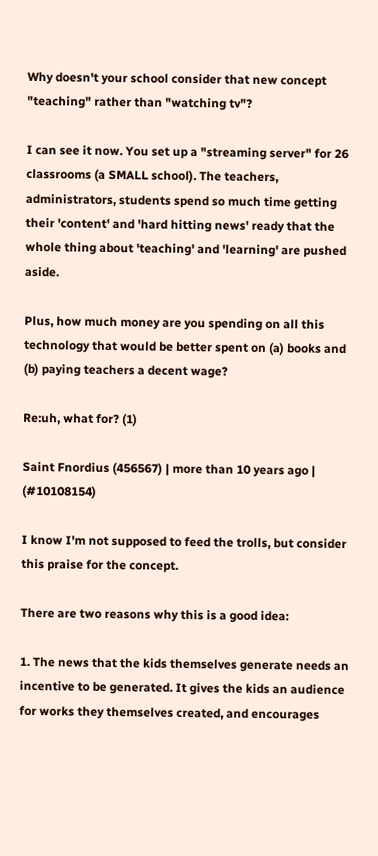Why doesn't your school consider that new concept "teaching" rather than "watching tv"?

I can see it now. You set up a "streaming server" for 26 classrooms (a SMALL school). The teachers, administrators, students spend so much time getting their 'content' and 'hard hitting news' ready that the whole thing about 'teaching' and 'learning' are pushed aside.

Plus, how much money are you spending on all this technology that would be better spent on (a) books and (b) paying teachers a decent wage?

Re:uh, what for? (1)

Saint Fnordius (456567) | more than 10 years ago | (#10108154)

I know I'm not supposed to feed the trolls, but consider this praise for the concept.

There are two reasons why this is a good idea:

1. The news that the kids themselves generate needs an incentive to be generated. It gives the kids an audience for works they themselves created, and encourages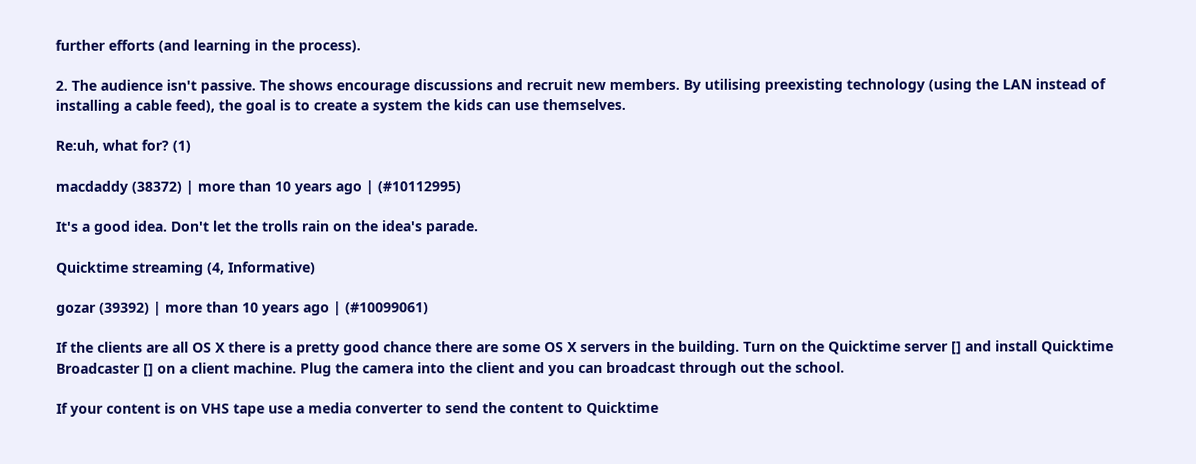further efforts (and learning in the process).

2. The audience isn't passive. The shows encourage discussions and recruit new members. By utilising preexisting technology (using the LAN instead of installing a cable feed), the goal is to create a system the kids can use themselves.

Re:uh, what for? (1)

macdaddy (38372) | more than 10 years ago | (#10112995)

It's a good idea. Don't let the trolls rain on the idea's parade.

Quicktime streaming (4, Informative)

gozar (39392) | more than 10 years ago | (#10099061)

If the clients are all OS X there is a pretty good chance there are some OS X servers in the building. Turn on the Quicktime server [] and install Quicktime Broadcaster [] on a client machine. Plug the camera into the client and you can broadcast through out the school.

If your content is on VHS tape use a media converter to send the content to Quicktime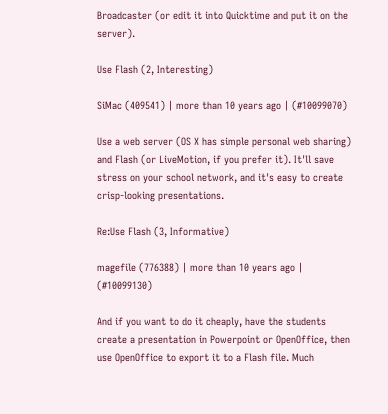Broadcaster (or edit it into Quicktime and put it on the server).

Use Flash (2, Interesting)

SiMac (409541) | more than 10 years ago | (#10099070)

Use a web server (OS X has simple personal web sharing) and Flash (or LiveMotion, if you prefer it). It'll save stress on your school network, and it's easy to create crisp-looking presentations.

Re:Use Flash (3, Informative)

magefile (776388) | more than 10 years ago | (#10099130)

And if you want to do it cheaply, have the students create a presentation in Powerpoint or OpenOffice, then use OpenOffice to export it to a Flash file. Much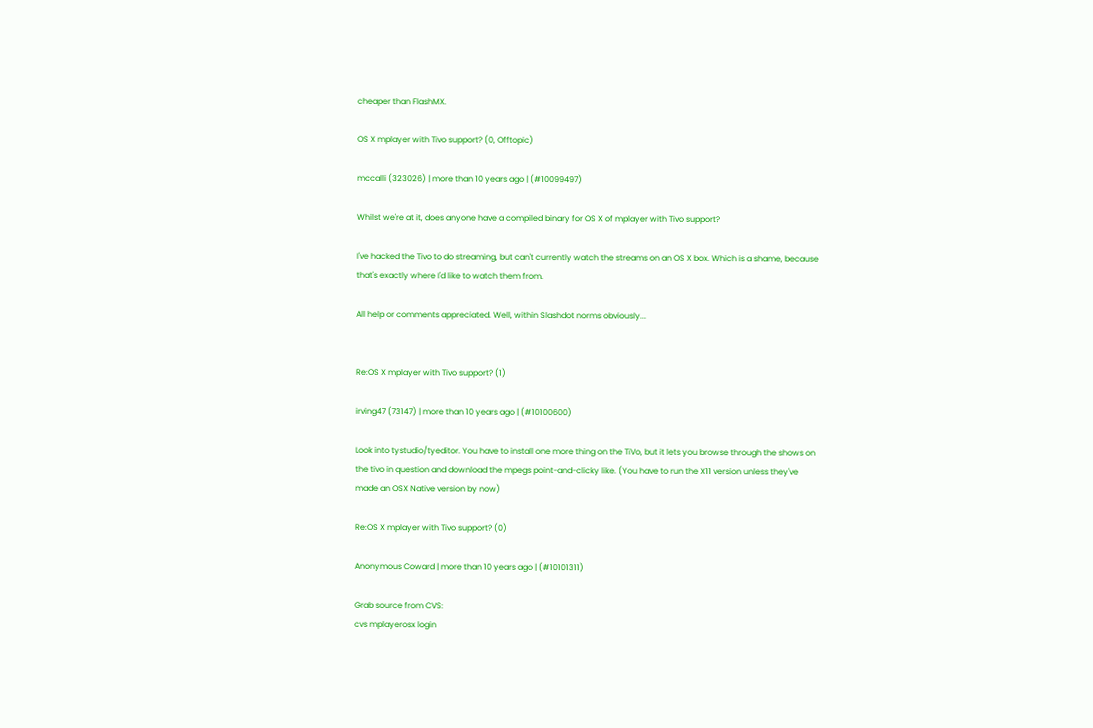cheaper than FlashMX.

OS X mplayer with Tivo support? (0, Offtopic)

mccalli (323026) | more than 10 years ago | (#10099497)

Whilst we're at it, does anyone have a compiled binary for OS X of mplayer with Tivo support?

I've hacked the Tivo to do streaming, but can't currently watch the streams on an OS X box. Which is a shame, because that's exactly where I'd like to watch them from.

All help or comments appreciated. Well, within Slashdot norms obviously...


Re:OS X mplayer with Tivo support? (1)

irving47 (73147) | more than 10 years ago | (#10100600)

Look into tystudio/tyeditor. You have to install one more thing on the TiVo, but it lets you browse through the shows on the tivo in question and download the mpegs point-and-clicky like. (You have to run the X11 version unless they've made an OSX Native version by now)

Re:OS X mplayer with Tivo support? (0)

Anonymous Coward | more than 10 years ago | (#10101311)

Grab source from CVS:
cvs mplayerosx login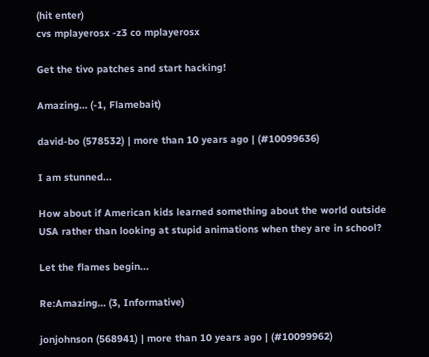(hit enter)
cvs mplayerosx -z3 co mplayerosx

Get the tivo patches and start hacking!

Amazing… (-1, Flamebait)

david-bo (578532) | more than 10 years ago | (#10099636)

I am stunned...

How about if American kids learned something about the world outside USA rather than looking at stupid animations when they are in school?

Let the flames begin...

Re:Amazing… (3, Informative)

jonjohnson (568941) | more than 10 years ago | (#10099962)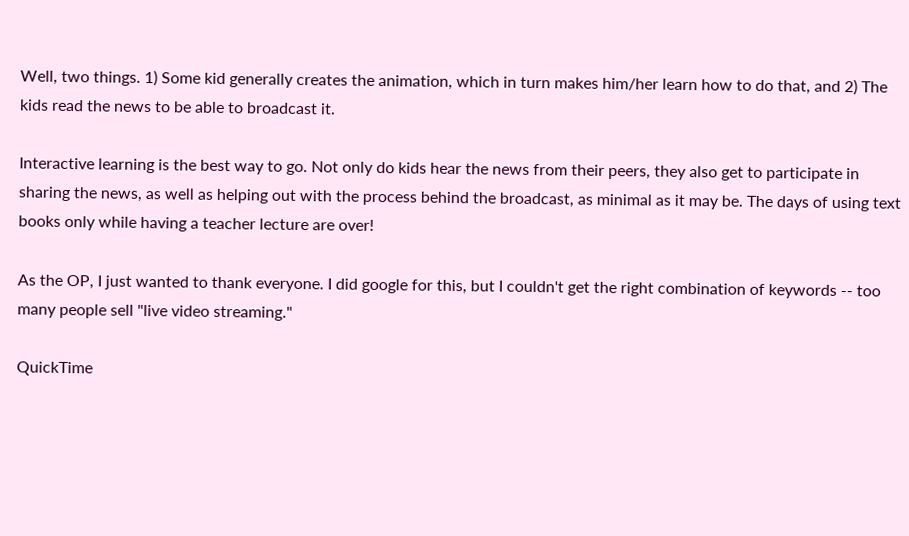Well, two things. 1) Some kid generally creates the animation, which in turn makes him/her learn how to do that, and 2) The kids read the news to be able to broadcast it.

Interactive learning is the best way to go. Not only do kids hear the news from their peers, they also get to participate in sharing the news, as well as helping out with the process behind the broadcast, as minimal as it may be. The days of using text books only while having a teacher lecture are over!

As the OP, I just wanted to thank everyone. I did google for this, but I couldn't get the right combination of keywords -- too many people sell "live video streaming."

QuickTime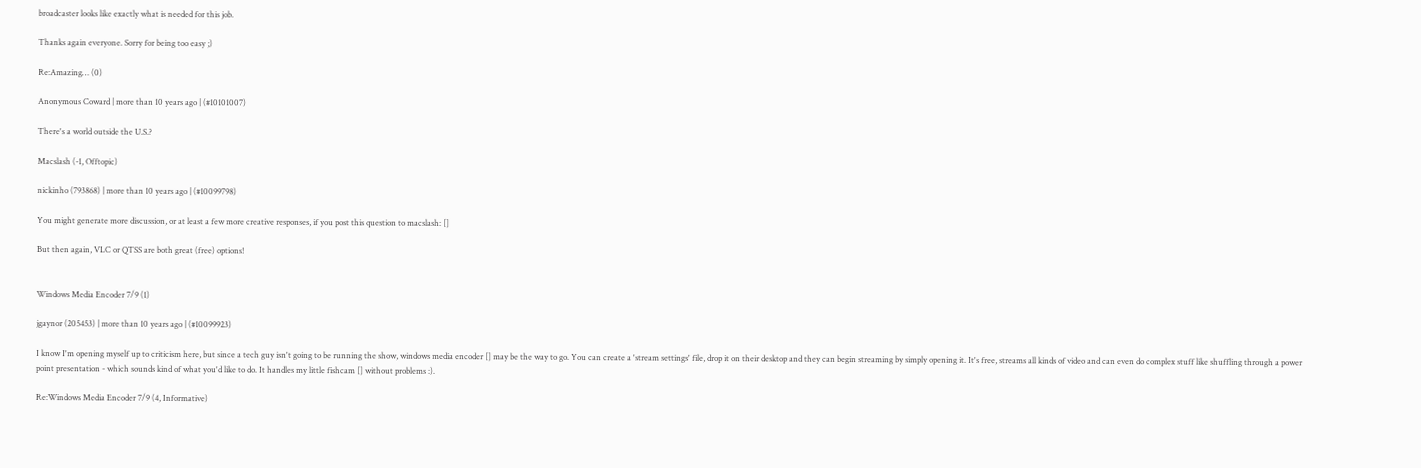broadcaster looks like exactly what is needed for this job.

Thanks again everyone. Sorry for being too easy ;)

Re:Amazing… (0)

Anonymous Coward | more than 10 years ago | (#10101007)

There's a world outside the U.S.?

Macslash (-1, Offtopic)

nickinho (793868) | more than 10 years ago | (#10099798)

You might generate more discussion, or at least a few more creative responses, if you post this question to macslash: []

But then again, VLC or QTSS are both great (free) options!


Windows Media Encoder 7/9 (1)

jgaynor (205453) | more than 10 years ago | (#10099923)

I know I'm opening myself up to criticism here, but since a tech guy isn't going to be running the show, windows media encoder [] may be the way to go. You can create a 'stream settings' file, drop it on their desktop and they can begin streaming by simply opening it. It's free, streams all kinds of video and can even do complex stuff like shuffling through a power point presentation - which sounds kind of what you'd like to do. It handles my little fishcam [] without problems :).

Re:Windows Media Encoder 7/9 (4, Informative)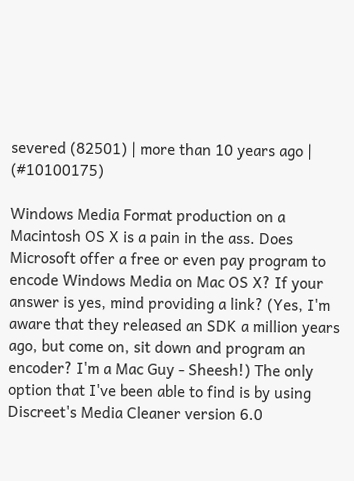severed (82501) | more than 10 years ago | (#10100175)

Windows Media Format production on a Macintosh OS X is a pain in the ass. Does Microsoft offer a free or even pay program to encode Windows Media on Mac OS X? If your answer is yes, mind providing a link? (Yes, I'm aware that they released an SDK a million years ago, but come on, sit down and program an encoder? I'm a Mac Guy - Sheesh!) The only option that I've been able to find is by using Discreet's Media Cleaner version 6.0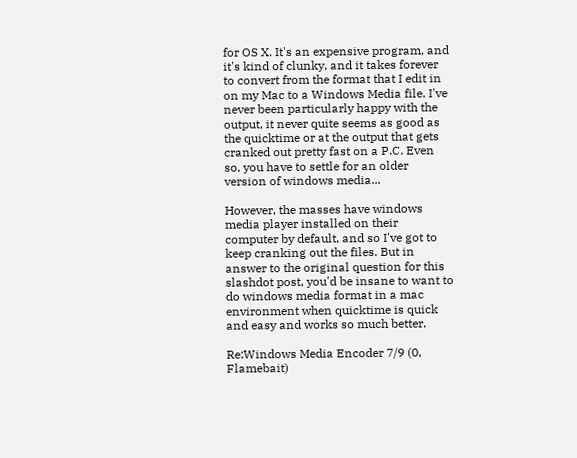for OS X. It's an expensive program, and it's kind of clunky, and it takes forever to convert from the format that I edit in on my Mac to a Windows Media file. I've never been particularly happy with the output, it never quite seems as good as the quicktime or at the output that gets cranked out pretty fast on a P.C. Even so, you have to settle for an older version of windows media...

However, the masses have windows media player installed on their computer by default, and so I've got to keep cranking out the files. But in answer to the original question for this slashdot post, you'd be insane to want to do windows media format in a mac environment when quicktime is quick and easy and works so much better.

Re:Windows Media Encoder 7/9 (0, Flamebait)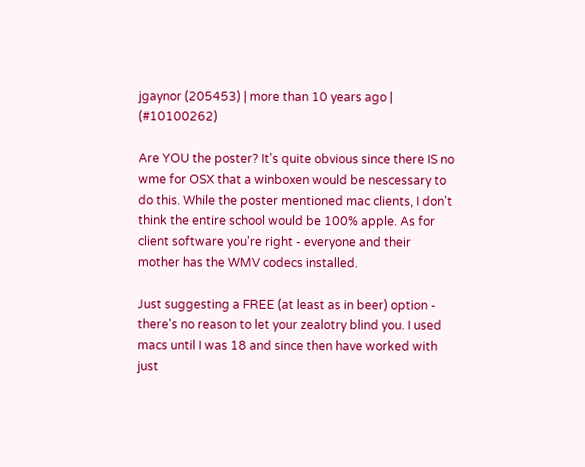jgaynor (205453) | more than 10 years ago | (#10100262)

Are YOU the poster? It's quite obvious since there IS no wme for OSX that a winboxen would be nescessary to do this. While the poster mentioned mac clients, I don't think the entire school would be 100% apple. As for client software you're right - everyone and their mother has the WMV codecs installed.

Just suggesting a FREE (at least as in beer) option - there's no reason to let your zealotry blind you. I used macs until I was 18 and since then have worked with just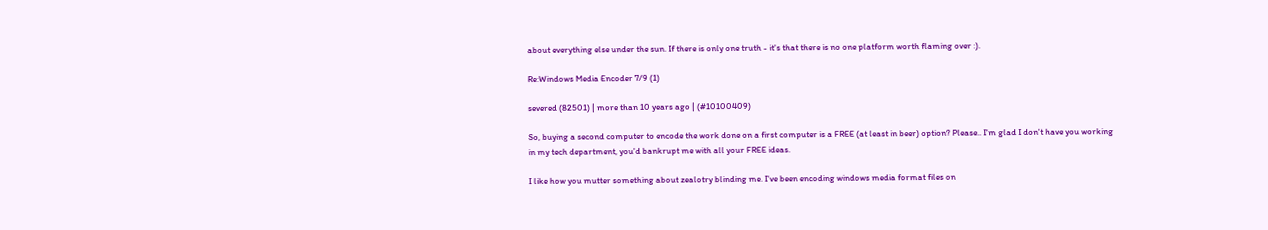about everything else under the sun. If there is only one truth - it's that there is no one platform worth flaming over :).

Re:Windows Media Encoder 7/9 (1)

severed (82501) | more than 10 years ago | (#10100409)

So, buying a second computer to encode the work done on a first computer is a FREE (at least in beer) option? Please.. I'm glad I don't have you working in my tech department, you'd bankrupt me with all your FREE ideas.

I like how you mutter something about zealotry blinding me. I've been encoding windows media format files on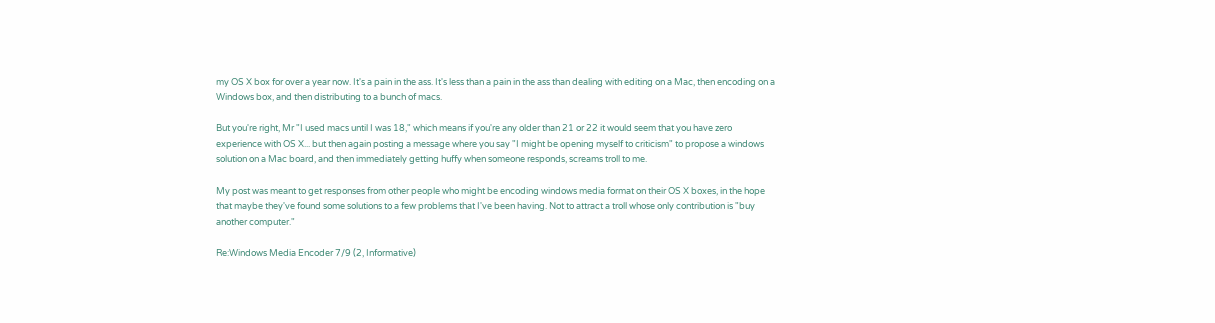my OS X box for over a year now. It's a pain in the ass. It's less than a pain in the ass than dealing with editing on a Mac, then encoding on a Windows box, and then distributing to a bunch of macs.

But you're right, Mr "I used macs until I was 18," which means if you're any older than 21 or 22 it would seem that you have zero experience with OS X... but then again posting a message where you say "I might be opening myself to criticism" to propose a windows solution on a Mac board, and then immediately getting huffy when someone responds, screams troll to me.

My post was meant to get responses from other people who might be encoding windows media format on their OS X boxes, in the hope that maybe they've found some solutions to a few problems that I've been having. Not to attract a troll whose only contribution is "buy another computer."

Re:Windows Media Encoder 7/9 (2, Informative)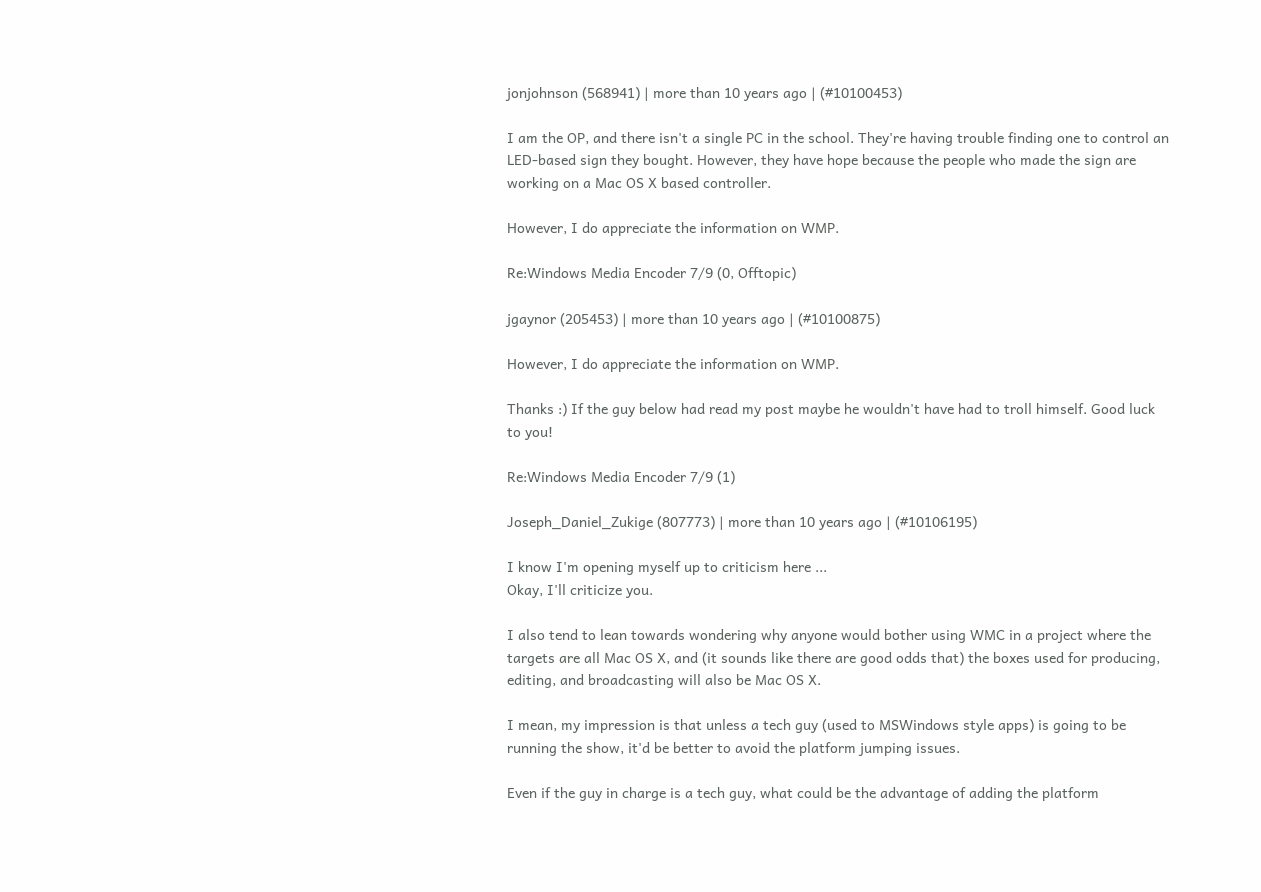jonjohnson (568941) | more than 10 years ago | (#10100453)

I am the OP, and there isn't a single PC in the school. They're having trouble finding one to control an LED-based sign they bought. However, they have hope because the people who made the sign are working on a Mac OS X based controller.

However, I do appreciate the information on WMP.

Re:Windows Media Encoder 7/9 (0, Offtopic)

jgaynor (205453) | more than 10 years ago | (#10100875)

However, I do appreciate the information on WMP.

Thanks :) If the guy below had read my post maybe he wouldn't have had to troll himself. Good luck to you!

Re:Windows Media Encoder 7/9 (1)

Joseph_Daniel_Zukige (807773) | more than 10 years ago | (#10106195)

I know I'm opening myself up to criticism here ...
Okay, I'll criticize you.

I also tend to lean towards wondering why anyone would bother using WMC in a project where the targets are all Mac OS X, and (it sounds like there are good odds that) the boxes used for producing, editing, and broadcasting will also be Mac OS X.

I mean, my impression is that unless a tech guy (used to MSWindows style apps) is going to be running the show, it'd be better to avoid the platform jumping issues.

Even if the guy in charge is a tech guy, what could be the advantage of adding the platform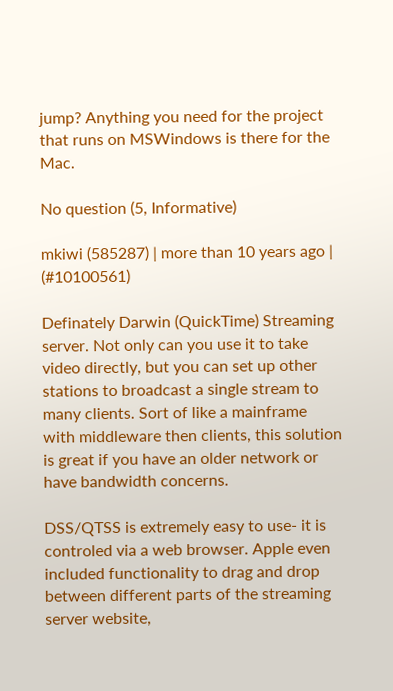jump? Anything you need for the project that runs on MSWindows is there for the Mac.

No question (5, Informative)

mkiwi (585287) | more than 10 years ago | (#10100561)

Definately Darwin (QuickTime) Streaming server. Not only can you use it to take video directly, but you can set up other stations to broadcast a single stream to many clients. Sort of like a mainframe with middleware then clients, this solution is great if you have an older network or have bandwidth concerns.

DSS/QTSS is extremely easy to use- it is controled via a web browser. Apple even included functionality to drag and drop between different parts of the streaming server website,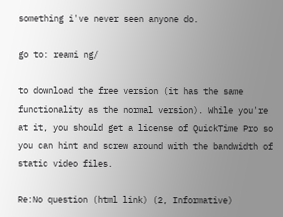something i've never seen anyone do.

go to: reami ng/

to download the free version (it has the same functionality as the normal version). While you're at it, you should get a license of QuickTime Pro so you can hint and screw around with the bandwidth of static video files.

Re:No question (html link) (2, Informative)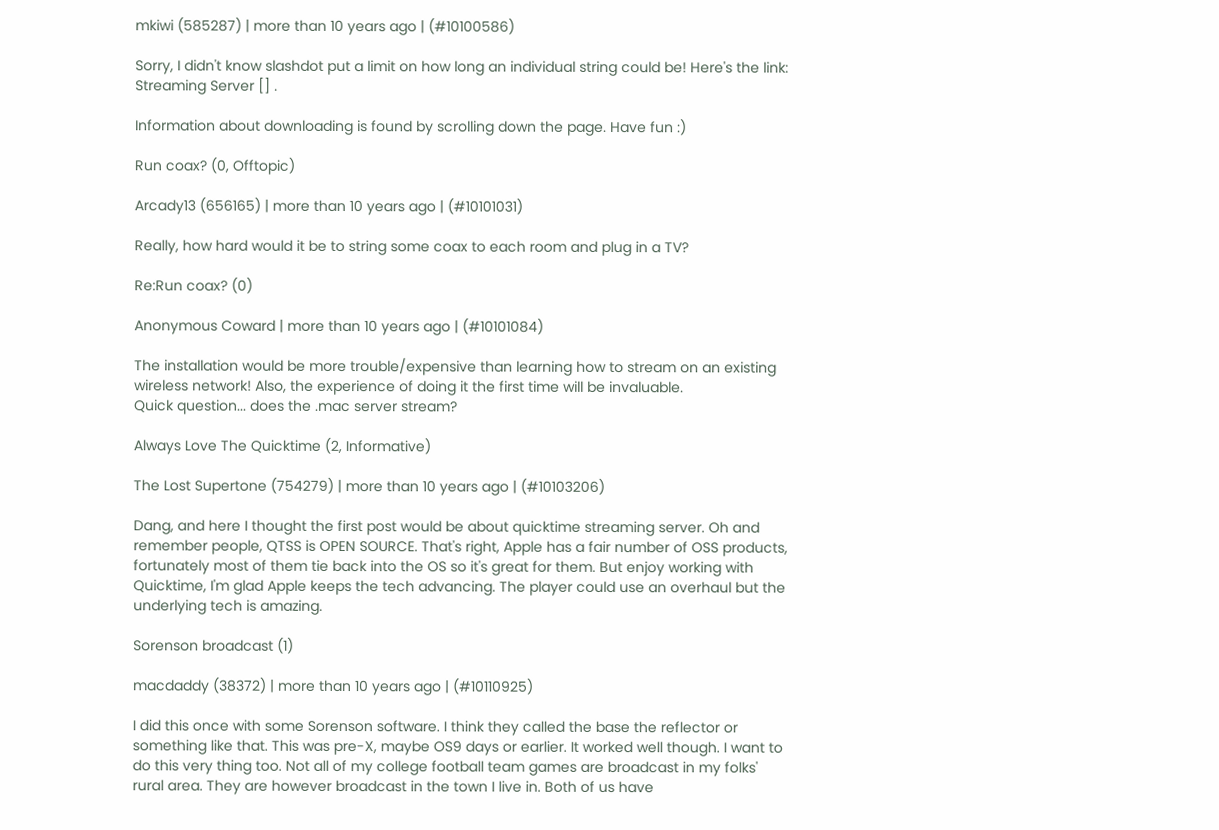mkiwi (585287) | more than 10 years ago | (#10100586)

Sorry, I didn't know slashdot put a limit on how long an individual string could be! Here's the link: Streaming Server [] .

Information about downloading is found by scrolling down the page. Have fun :)

Run coax? (0, Offtopic)

Arcady13 (656165) | more than 10 years ago | (#10101031)

Really, how hard would it be to string some coax to each room and plug in a TV?

Re:Run coax? (0)

Anonymous Coward | more than 10 years ago | (#10101084)

The installation would be more trouble/expensive than learning how to stream on an existing wireless network! Also, the experience of doing it the first time will be invaluable.
Quick question... does the .mac server stream?

Always Love The Quicktime (2, Informative)

The Lost Supertone (754279) | more than 10 years ago | (#10103206)

Dang, and here I thought the first post would be about quicktime streaming server. Oh and remember people, QTSS is OPEN SOURCE. That's right, Apple has a fair number of OSS products, fortunately most of them tie back into the OS so it's great for them. But enjoy working with Quicktime, I'm glad Apple keeps the tech advancing. The player could use an overhaul but the underlying tech is amazing.

Sorenson broadcast (1)

macdaddy (38372) | more than 10 years ago | (#10110925)

I did this once with some Sorenson software. I think they called the base the reflector or something like that. This was pre-X, maybe OS9 days or earlier. It worked well though. I want to do this very thing too. Not all of my college football team games are broadcast in my folks' rural area. They are however broadcast in the town I live in. Both of us have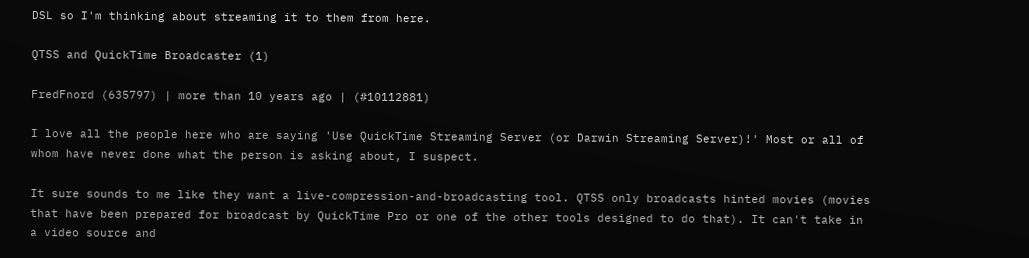DSL so I'm thinking about streaming it to them from here.

QTSS and QuickTime Broadcaster (1)

FredFnord (635797) | more than 10 years ago | (#10112881)

I love all the people here who are saying 'Use QuickTime Streaming Server (or Darwin Streaming Server)!' Most or all of whom have never done what the person is asking about, I suspect.

It sure sounds to me like they want a live-compression-and-broadcasting tool. QTSS only broadcasts hinted movies (movies that have been prepared for broadcast by QuickTime Pro or one of the other tools designed to do that). It can't take in a video source and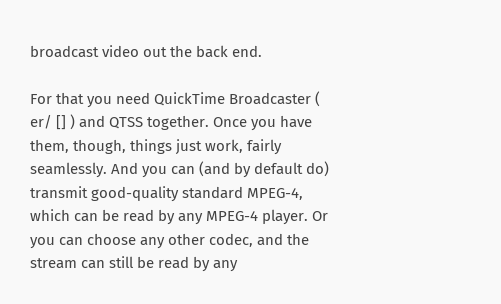broadcast video out the back end.

For that you need QuickTime Broadcaster ( er/ [] ) and QTSS together. Once you have them, though, things just work, fairly seamlessly. And you can (and by default do) transmit good-quality standard MPEG-4, which can be read by any MPEG-4 player. Or you can choose any other codec, and the stream can still be read by any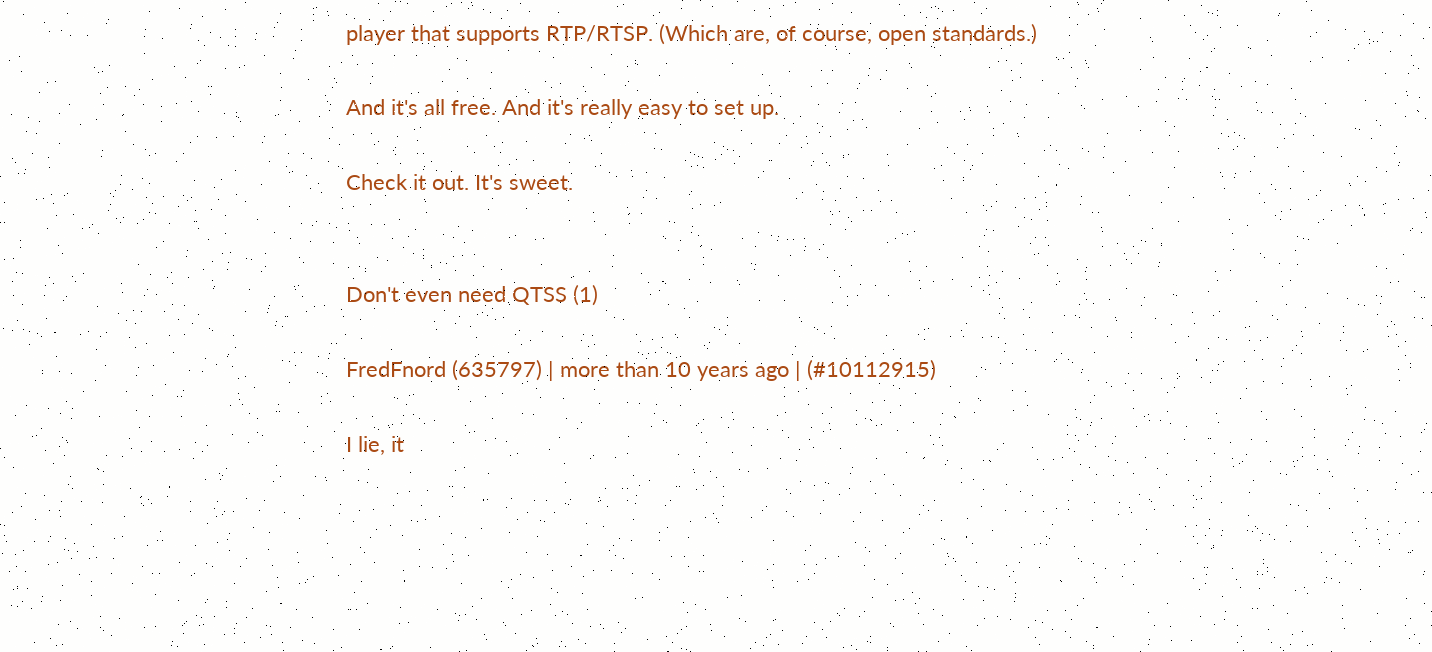player that supports RTP/RTSP. (Which are, of course, open standards.)

And it's all free. And it's really easy to set up.

Check it out. It's sweet.


Don't even need QTSS (1)

FredFnord (635797) | more than 10 years ago | (#10112915)

I lie, it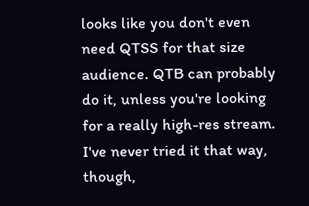looks like you don't even need QTSS for that size audience. QTB can probably do it, unless you're looking for a really high-res stream. I've never tried it that way, though,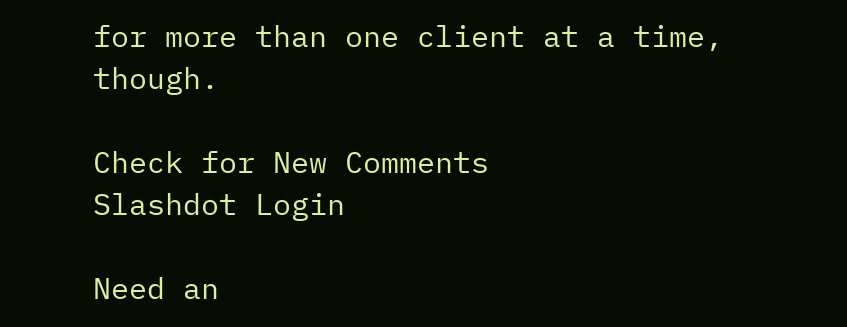for more than one client at a time, though.

Check for New Comments
Slashdot Login

Need an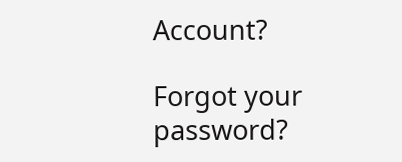Account?

Forgot your password?